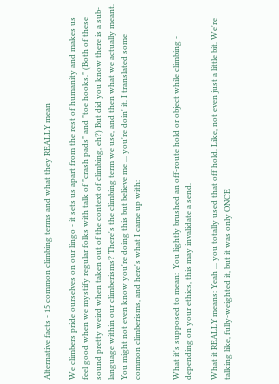Alternative facts - 15 common climbing terms and what they REALLY mean

We climbers pride ourselves on our lingo - it sets us apart from the rest of humanity and makes us feel good when we mystify regular folks with talk of "crash pads" and "toe hooks." (Both of these sound pretty weird when taken out of the context of climbing, eh?) But did you know there is a sub-language within our climberisms? There's the climbing term we use, and then what we actually meant. You might not even know you're doing this but believe me ... you're doin' it. I translated some common climberisms, and here's what I came up with:


What it's supposed to mean:  You lightly brushed an off-route hold or object while climbing - depending on your ethics, this may invalidate a send.

What it REALLY means: Yeah ... you totally used that off hold. Like, not even just a little bit. We're talking like, fully-weighted it, but it was only ONCE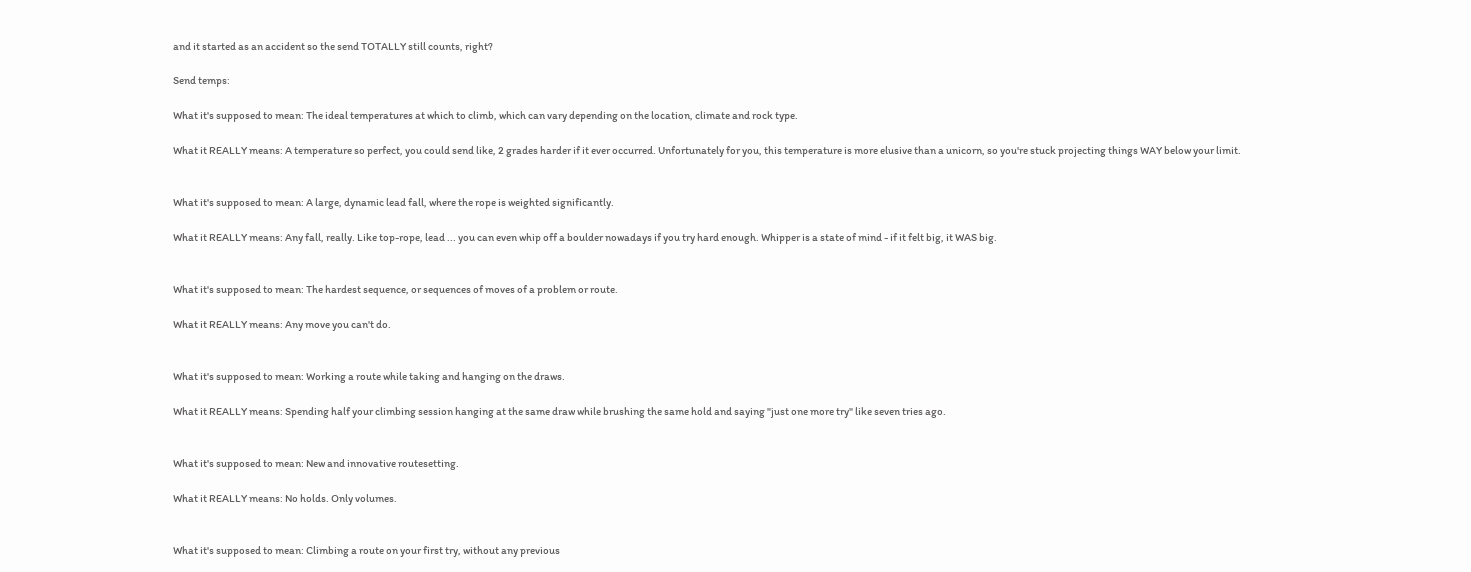and it started as an accident so the send TOTALLY still counts, right?

Send temps:

What it's supposed to mean: The ideal temperatures at which to climb, which can vary depending on the location, climate and rock type.

What it REALLY means: A temperature so perfect, you could send like, 2 grades harder if it ever occurred. Unfortunately for you, this temperature is more elusive than a unicorn, so you're stuck projecting things WAY below your limit.


What it's supposed to mean: A large, dynamic lead fall, where the rope is weighted significantly.

What it REALLY means: Any fall, really. Like top-rope, lead ... you can even whip off a boulder nowadays if you try hard enough. Whipper is a state of mind - if it felt big, it WAS big.


What it's supposed to mean: The hardest sequence, or sequences of moves of a problem or route.

What it REALLY means: Any move you can't do.


What it's supposed to mean: Working a route while taking and hanging on the draws.

What it REALLY means: Spending half your climbing session hanging at the same draw while brushing the same hold and saying "just one more try" like seven tries ago.


What it's supposed to mean: New and innovative routesetting.

What it REALLY means: No holds. Only volumes.


What it's supposed to mean: Climbing a route on your first try, without any previous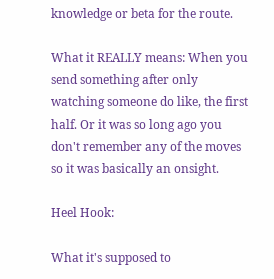knowledge or beta for the route.

What it REALLY means: When you send something after only watching someone do like, the first half. Or it was so long ago you don't remember any of the moves so it was basically an onsight.

Heel Hook:

What it's supposed to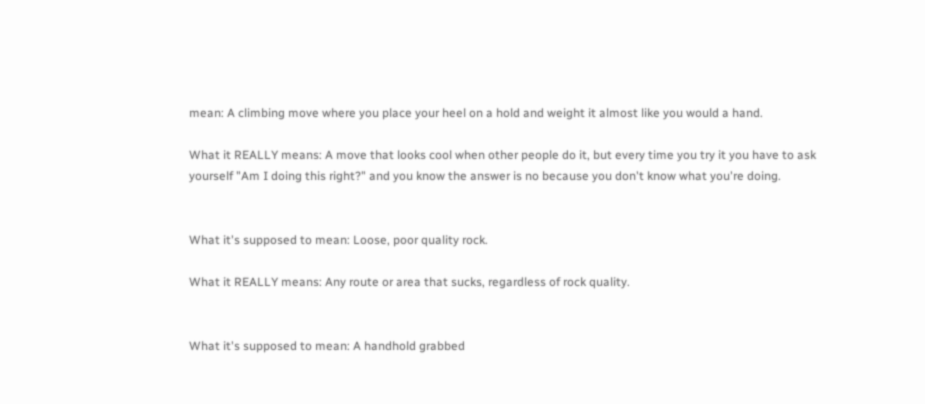mean: A climbing move where you place your heel on a hold and weight it almost like you would a hand.

What it REALLY means: A move that looks cool when other people do it, but every time you try it you have to ask yourself "Am I doing this right?" and you know the answer is no because you don't know what you're doing.


What it's supposed to mean: Loose, poor quality rock.

What it REALLY means: Any route or area that sucks, regardless of rock quality.


What it's supposed to mean: A handhold grabbed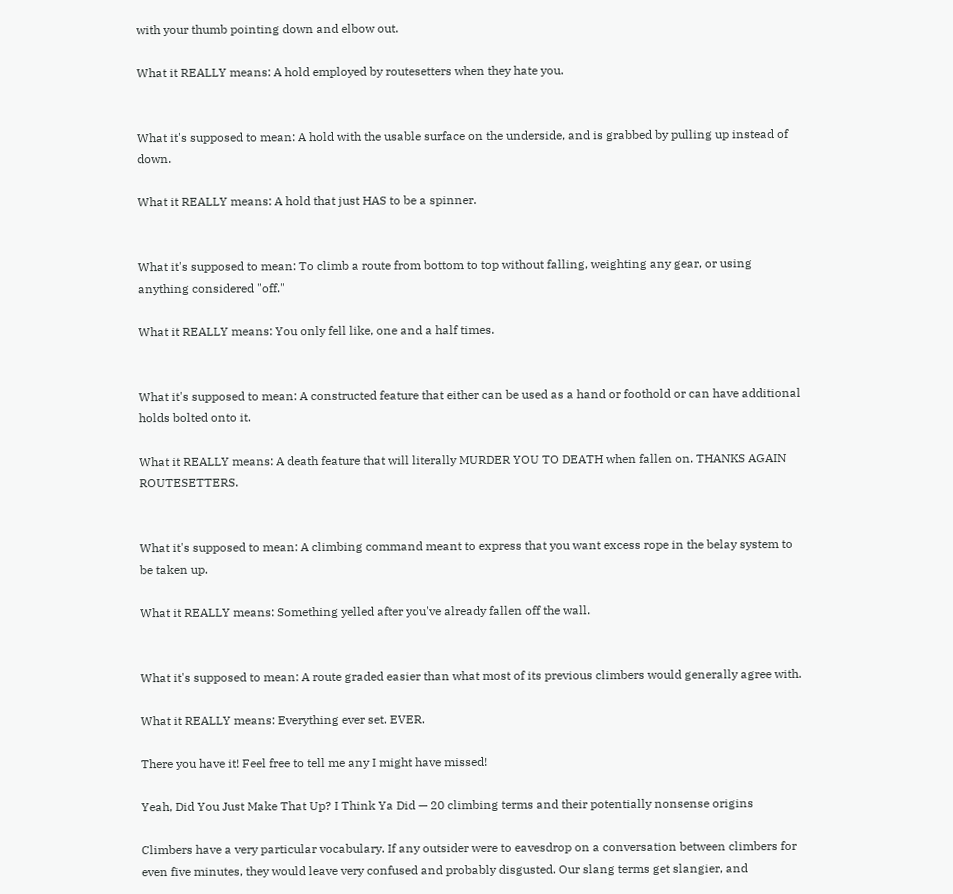with your thumb pointing down and elbow out.

What it REALLY means: A hold employed by routesetters when they hate you.


What it's supposed to mean: A hold with the usable surface on the underside, and is grabbed by pulling up instead of down.

What it REALLY means: A hold that just HAS to be a spinner.


What it's supposed to mean: To climb a route from bottom to top without falling, weighting any gear, or using anything considered "off."

What it REALLY means: You only fell like, one and a half times.


What it's supposed to mean: A constructed feature that either can be used as a hand or foothold or can have additional holds bolted onto it.

What it REALLY means: A death feature that will literally MURDER YOU TO DEATH when fallen on. THANKS AGAIN ROUTESETTERS.


What it's supposed to mean: A climbing command meant to express that you want excess rope in the belay system to be taken up.

What it REALLY means: Something yelled after you've already fallen off the wall.


What it's supposed to mean: A route graded easier than what most of its previous climbers would generally agree with.

What it REALLY means: Everything ever set. EVER.

There you have it! Feel free to tell me any I might have missed!

Yeah, Did You Just Make That Up? I Think Ya Did — 20 climbing terms and their potentially nonsense origins

Climbers have a very particular vocabulary. If any outsider were to eavesdrop on a conversation between climbers for even five minutes, they would leave very confused and probably disgusted. Our slang terms get slangier, and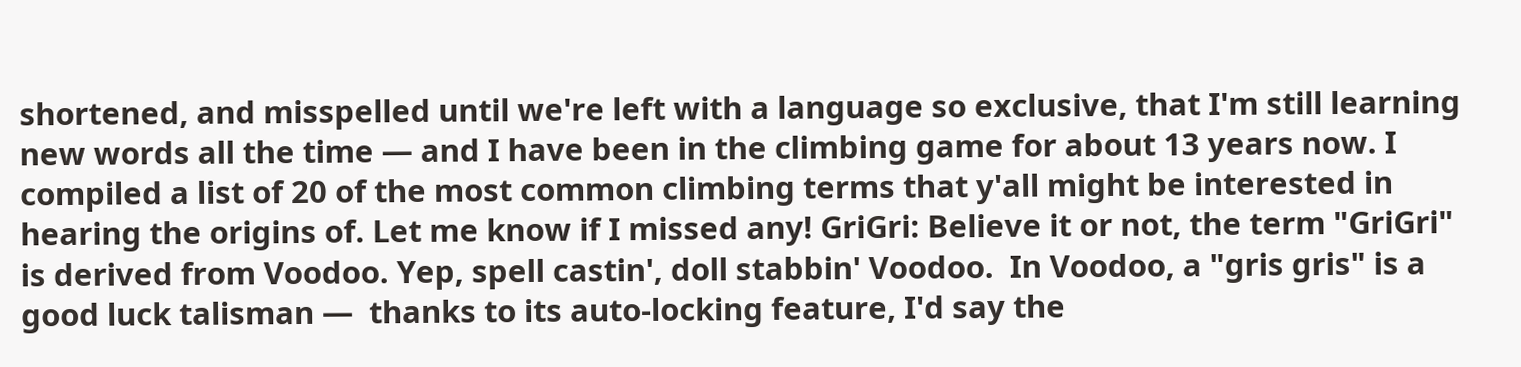shortened, and misspelled until we're left with a language so exclusive, that I'm still learning new words all the time — and I have been in the climbing game for about 13 years now. I compiled a list of 20 of the most common climbing terms that y'all might be interested in hearing the origins of. Let me know if I missed any! GriGri: Believe it or not, the term "GriGri" is derived from Voodoo. Yep, spell castin', doll stabbin' Voodoo.  In Voodoo, a "gris gris" is a good luck talisman —  thanks to its auto-locking feature, I'd say the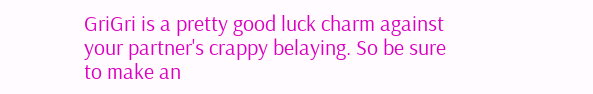GriGri is a pretty good luck charm against your partner's crappy belaying. So be sure to make an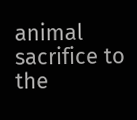animal sacrifice to the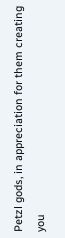Petzl gods, in appreciation for them creating you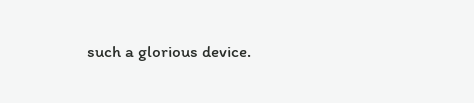such a glorious device.